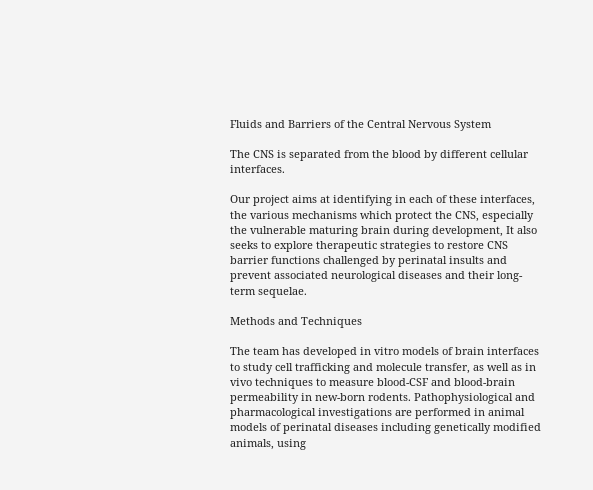Fluids and Barriers of the Central Nervous System

The CNS is separated from the blood by different cellular interfaces.

Our project aims at identifying in each of these interfaces, the various mechanisms which protect the CNS, especially the vulnerable maturing brain during development, It also seeks to explore therapeutic strategies to restore CNS barrier functions challenged by perinatal insults and prevent associated neurological diseases and their long-term sequelae.

Methods and Techniques

The team has developed in vitro models of brain interfaces to study cell trafficking and molecule transfer, as well as in vivo techniques to measure blood-CSF and blood-brain permeability in new-born rodents. Pathophysiological and pharmacological investigations are performed in animal models of perinatal diseases including genetically modified animals, using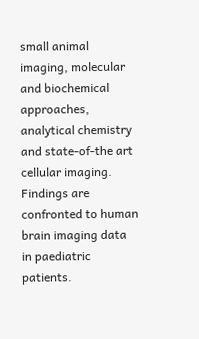small animal imaging, molecular and biochemical approaches, analytical chemistry and state-of-the art cellular imaging. Findings are confronted to human brain imaging data in paediatric patients.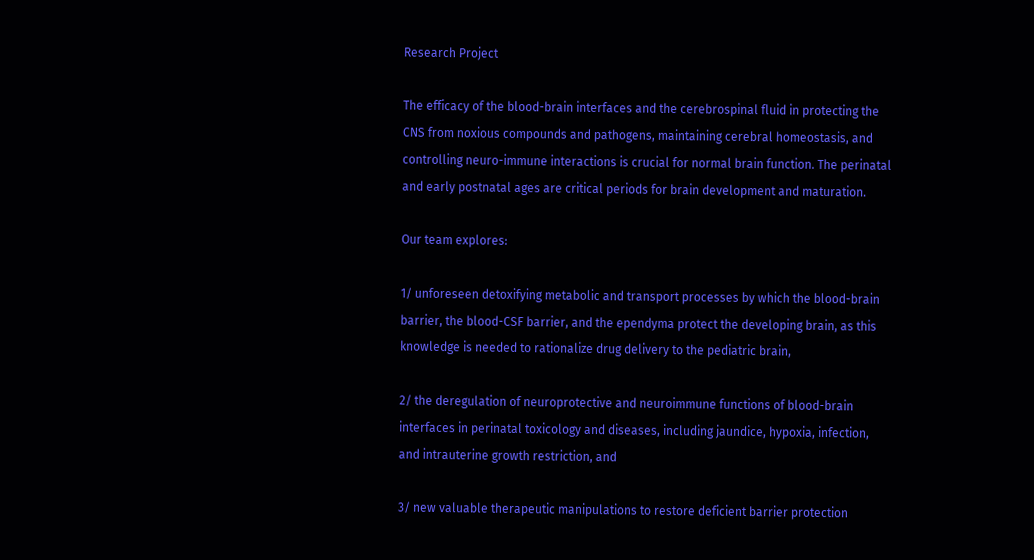Research Project

The efficacy of the blood-brain interfaces and the cerebrospinal fluid in protecting the CNS from noxious compounds and pathogens, maintaining cerebral homeostasis, and controlling neuro-immune interactions is crucial for normal brain function. The perinatal and early postnatal ages are critical periods for brain development and maturation.

Our team explores:

1/ unforeseen detoxifying metabolic and transport processes by which the blood-brain barrier, the blood-CSF barrier, and the ependyma protect the developing brain, as this knowledge is needed to rationalize drug delivery to the pediatric brain,

2/ the deregulation of neuroprotective and neuroimmune functions of blood-brain interfaces in perinatal toxicology and diseases, including jaundice, hypoxia, infection, and intrauterine growth restriction, and

3/ new valuable therapeutic manipulations to restore deficient barrier protection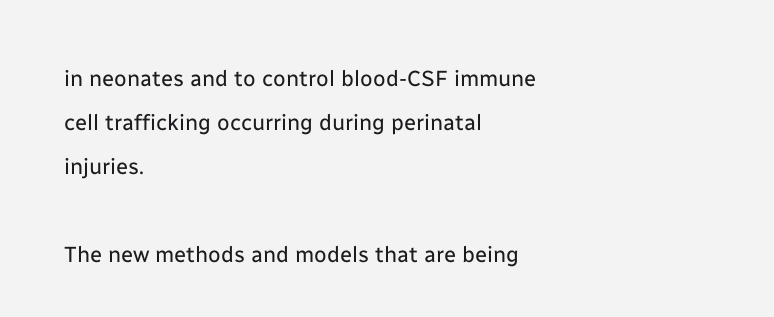in neonates and to control blood-CSF immune cell trafficking occurring during perinatal injuries.

The new methods and models that are being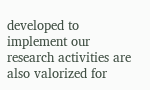developed to implement our research activities are  also valorized for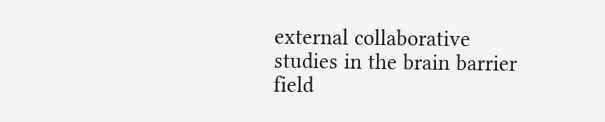external collaborative studies in the brain barrier field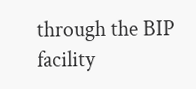through the BIP facility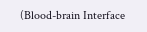(Blood-brain Interface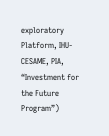exploratory Platform, IHU-CESAME, PIA, “Investment for the Future Program”)